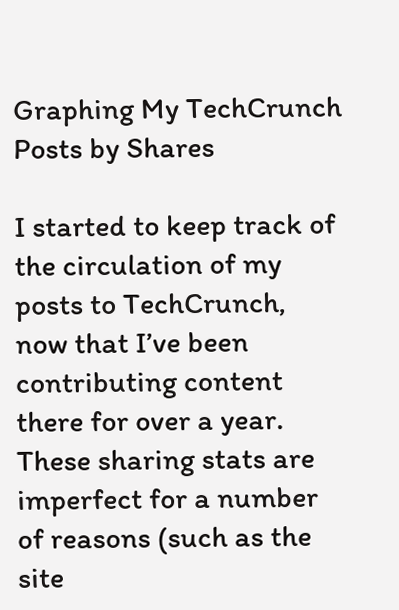Graphing My TechCrunch Posts by Shares

I started to keep track of the circulation of my posts to TechCrunch, now that I’ve been contributing content there for over a year. These sharing stats are imperfect for a number of reasons (such as the site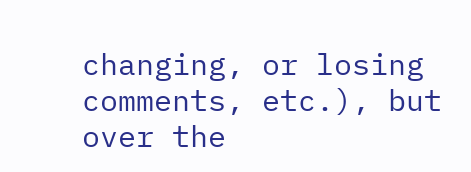changing, or losing comments, etc.), but over the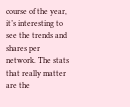course of the year, it’s interesting to see the trends and shares per network. The stats that really matter are the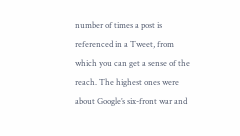number of times a post is referenced in a Tweet, from which you can get a sense of the reach. The highest ones were about Google’s six-front war and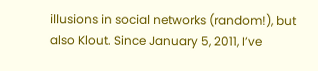illusions in social networks (random!), but also Klout. Since January 5, 2011, I’ve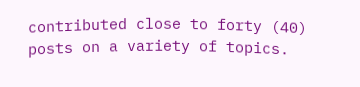contributed close to forty (40) posts on a variety of topics.